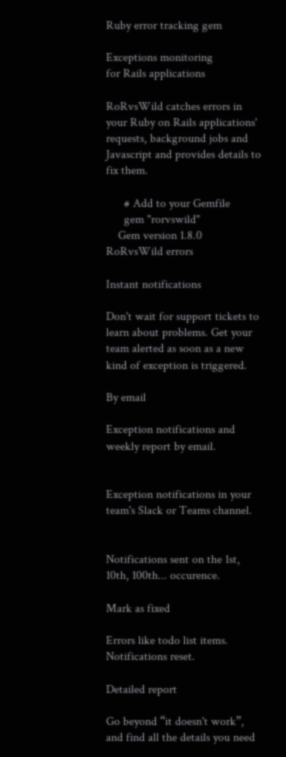Ruby error tracking gem

Exceptions monitoring
for Rails applications

RoRvsWild catches errors in your Ruby on Rails applications' requests, background jobs and Javascript and provides details to fix them.

      # Add to your Gemfile
      gem "rorvswild"
    Gem version 1.8.0
RoRvsWild errors

Instant notifications

Don't wait for support tickets to learn about problems. Get your team alerted as soon as a new kind of exception is triggered.

By email

Exception notifications and weekly report by email.


Exception notifications in your team's Slack or Teams channel.


Notifications sent on the 1st, 10th, 100th... occurence.

Mark as fixed

Errors like todo list items. Notifications reset.

Detailed report

Go beyond “it doesn't work”, and find all the details you need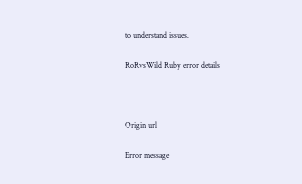to understand issues.

RoRvsWild Ruby error details



Origin url

Error message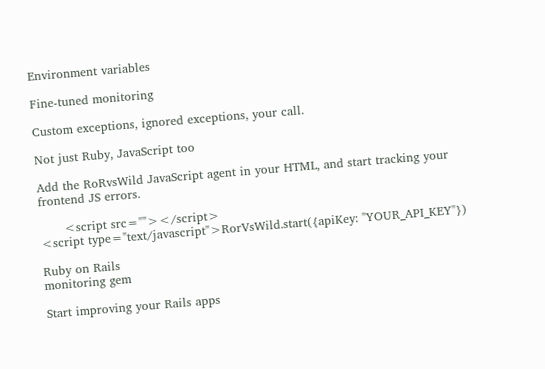Environment variables

Fine-tuned monitoring

Custom exceptions, ignored exceptions, your call.

Not just Ruby, JavaScript too

Add the RoRvsWild JavaScript agent in your HTML, and start tracking your frontend JS errors.

      <script src=""></script>
<script type="text/javascript">RorVsWild.start({apiKey: "YOUR_API_KEY"})

Ruby on Rails
monitoring gem

Start improving your Rails apps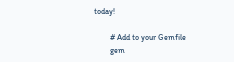today!

        # Add to your Gemfile
        gem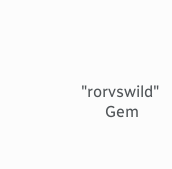"rorvswild"
      Gem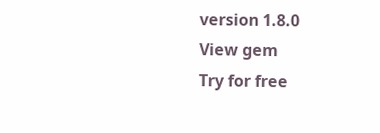version 1.8.0
View gem
Try for free